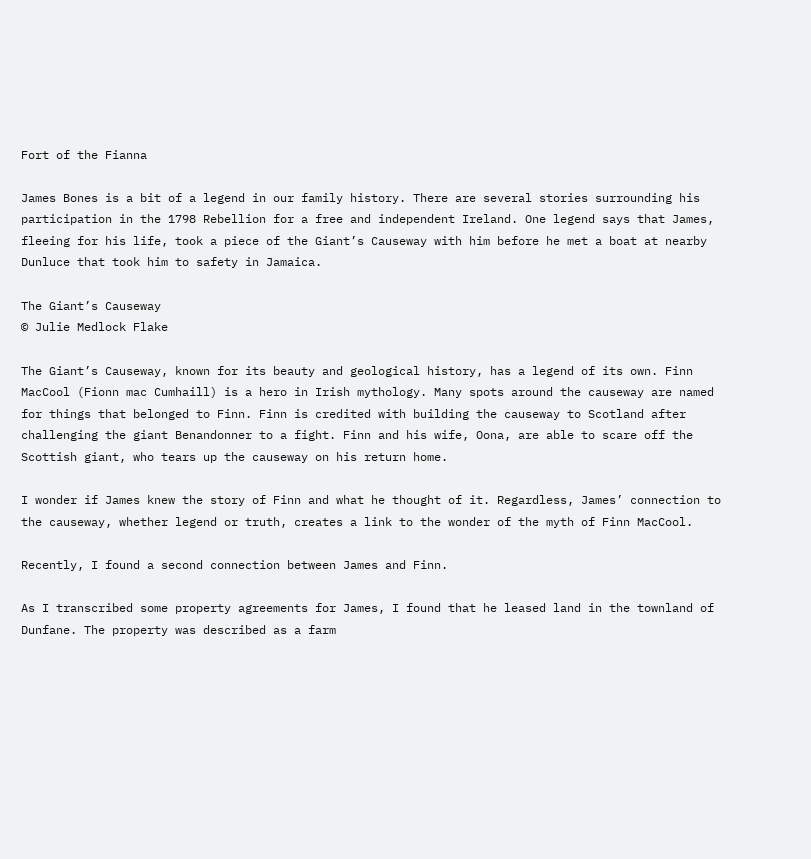Fort of the Fianna

James Bones is a bit of a legend in our family history. There are several stories surrounding his participation in the 1798 Rebellion for a free and independent Ireland. One legend says that James, fleeing for his life, took a piece of the Giant’s Causeway with him before he met a boat at nearby Dunluce that took him to safety in Jamaica.

The Giant’s Causeway
© Julie Medlock Flake

The Giant’s Causeway, known for its beauty and geological history, has a legend of its own. Finn MacCool (Fionn mac Cumhaill) is a hero in Irish mythology. Many spots around the causeway are named for things that belonged to Finn. Finn is credited with building the causeway to Scotland after challenging the giant Benandonner to a fight. Finn and his wife, Oona, are able to scare off the Scottish giant, who tears up the causeway on his return home.

I wonder if James knew the story of Finn and what he thought of it. Regardless, James’ connection to the causeway, whether legend or truth, creates a link to the wonder of the myth of Finn MacCool.

Recently, I found a second connection between James and Finn.

As I transcribed some property agreements for James, I found that he leased land in the townland of Dunfane. The property was described as a farm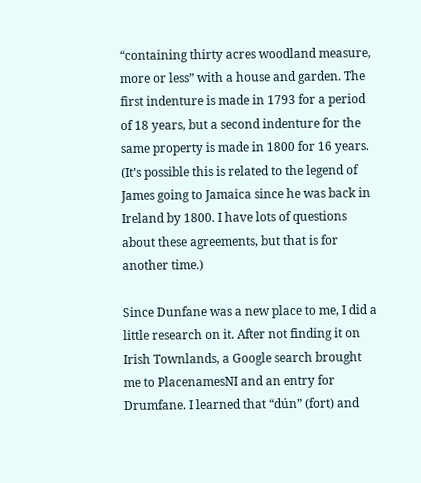“containing thirty acres woodland measure, more or less” with a house and garden. The first indenture is made in 1793 for a period of 18 years, but a second indenture for the same property is made in 1800 for 16 years. (It’s possible this is related to the legend of James going to Jamaica since he was back in Ireland by 1800. I have lots of questions about these agreements, but that is for another time.)

Since Dunfane was a new place to me, I did a little research on it. After not finding it on Irish Townlands, a Google search brought me to PlacenamesNI and an entry for Drumfane. I learned that “dún” (fort) and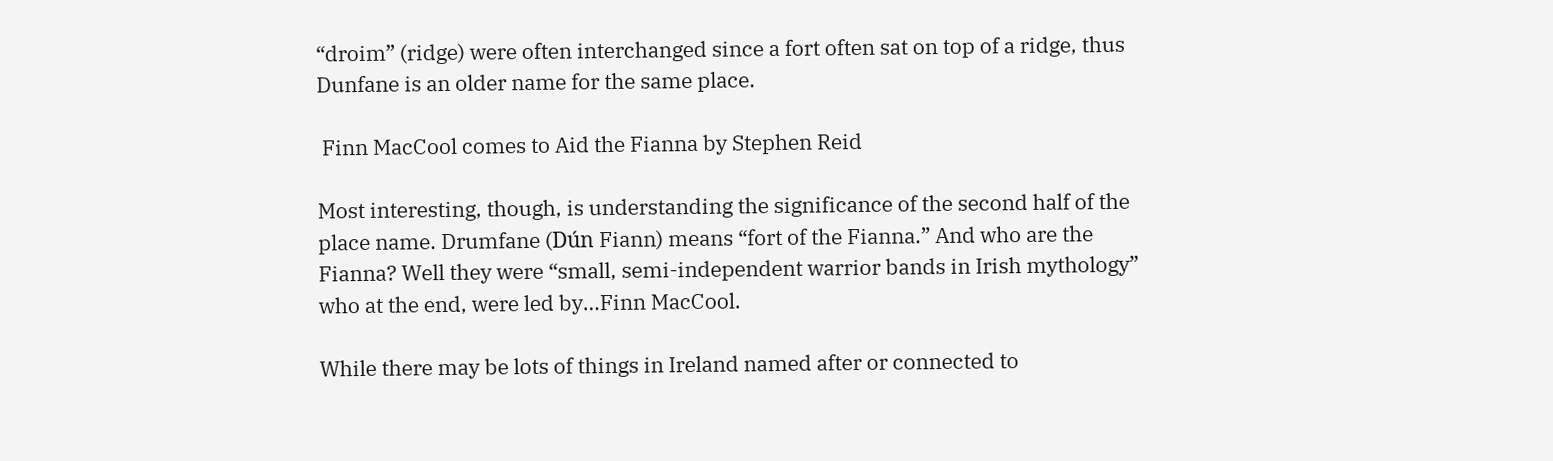“droim” (ridge) were often interchanged since a fort often sat on top of a ridge, thus Dunfane is an older name for the same place.

 Finn MacCool comes to Aid the Fianna by Stephen Reid

Most interesting, though, is understanding the significance of the second half of the place name. Drumfane (Dún Fiann) means “fort of the Fianna.” And who are the Fianna? Well they were “small, semi-independent warrior bands in Irish mythology” who at the end, were led by…Finn MacCool.

While there may be lots of things in Ireland named after or connected to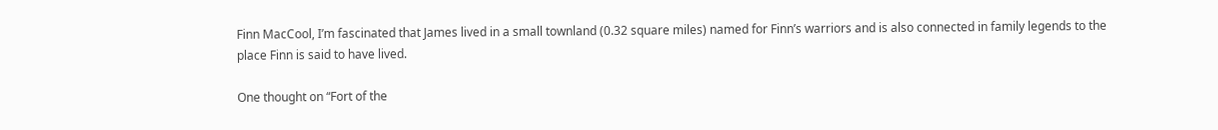Finn MacCool, I’m fascinated that James lived in a small townland (0.32 square miles) named for Finn’s warriors and is also connected in family legends to the place Finn is said to have lived.

One thought on “Fort of the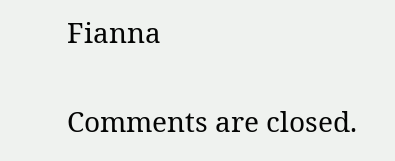Fianna

Comments are closed.